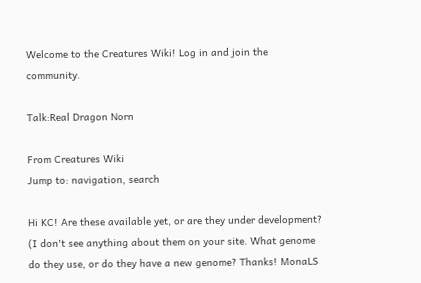Welcome to the Creatures Wiki! Log in and join the community.

Talk:Real Dragon Norn

From Creatures Wiki
Jump to: navigation, search

Hi KC! Are these available yet, or are they under development? (I don't see anything about them on your site. What genome do they use, or do they have a new genome? Thanks! MonaLS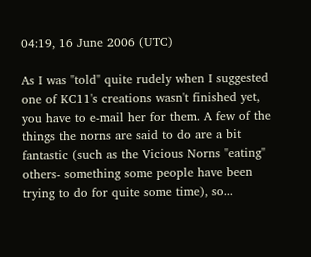04:19, 16 June 2006 (UTC)

As I was "told" quite rudely when I suggested one of KC11's creations wasn't finished yet, you have to e-mail her for them. A few of the things the norns are said to do are a bit fantastic (such as the Vicious Norns "eating" others- something some people have been trying to do for quite some time), so...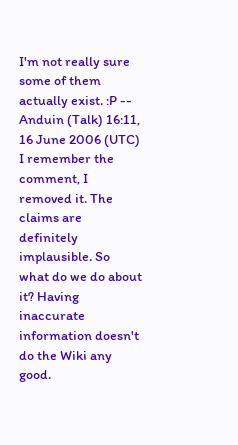I'm not really sure some of them actually exist. :P -- Anduin (Talk) 16:11, 16 June 2006 (UTC)
I remember the comment, I removed it. The claims are definitely implausible. So what do we do about it? Having inaccurate information doesn't do the Wiki any good.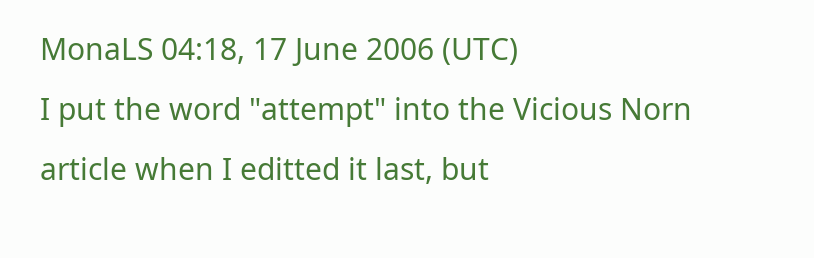MonaLS 04:18, 17 June 2006 (UTC)
I put the word "attempt" into the Vicious Norn article when I editted it last, but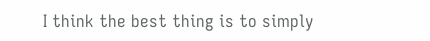I think the best thing is to simply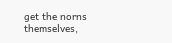get the norns themselves,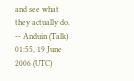and see what they actually do. -- Anduin (Talk) 01:55, 19 June 2006 (UTC)